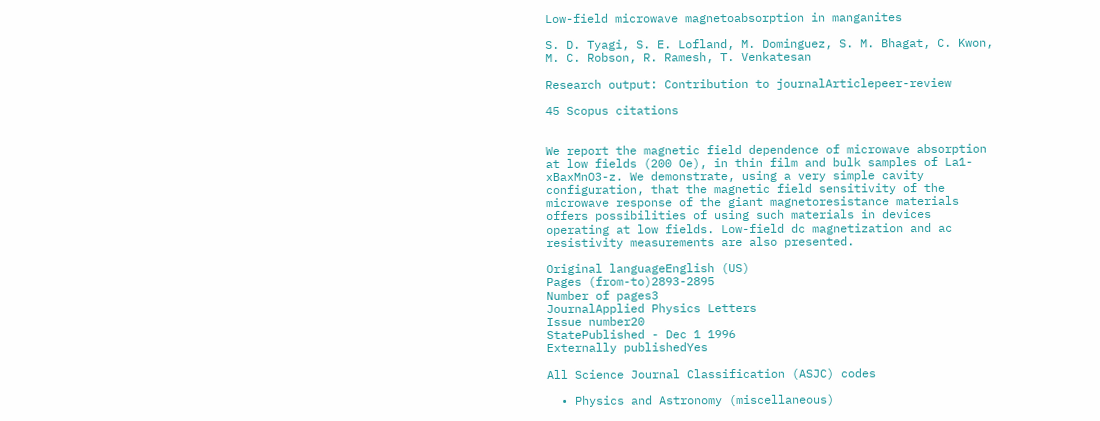Low-field microwave magnetoabsorption in manganites

S. D. Tyagi, S. E. Lofland, M. Dominguez, S. M. Bhagat, C. Kwon, M. C. Robson, R. Ramesh, T. Venkatesan

Research output: Contribution to journalArticlepeer-review

45 Scopus citations


We report the magnetic field dependence of microwave absorption at low fields (200 Oe), in thin film and bulk samples of La1-xBaxMnO3-z. We demonstrate, using a very simple cavity configuration, that the magnetic field sensitivity of the microwave response of the giant magnetoresistance materials offers possibilities of using such materials in devices operating at low fields. Low-field dc magnetization and ac resistivity measurements are also presented.

Original languageEnglish (US)
Pages (from-to)2893-2895
Number of pages3
JournalApplied Physics Letters
Issue number20
StatePublished - Dec 1 1996
Externally publishedYes

All Science Journal Classification (ASJC) codes

  • Physics and Astronomy (miscellaneous)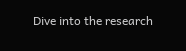Dive into the research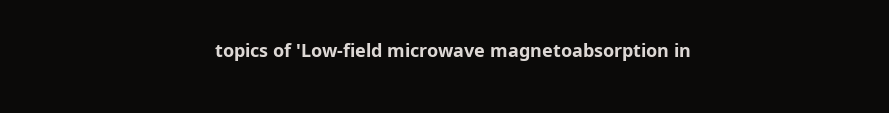topics of 'Low-field microwave magnetoabsorption in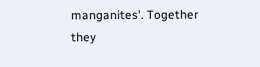manganites'. Together they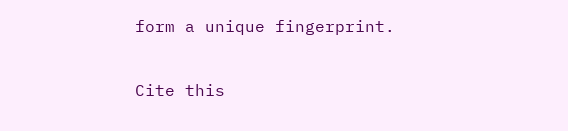form a unique fingerprint.

Cite this